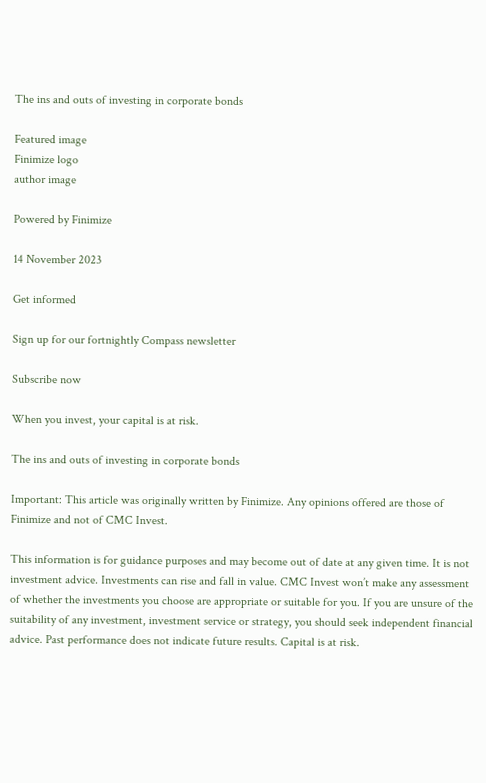The ins and outs of investing in corporate bonds

Featured image
Finimize logo
author image

Powered by Finimize

14 November 2023

Get informed

Sign up for our fortnightly Compass newsletter

Subscribe now

When you invest, your capital is at risk.

The ins and outs of investing in corporate bonds

Important: This article was originally written by Finimize. Any opinions offered are those of Finimize and not of CMC Invest.

This information is for guidance purposes and may become out of date at any given time. It is not investment advice. Investments can rise and fall in value. CMC Invest won’t make any assessment of whether the investments you choose are appropriate or suitable for you. If you are unsure of the suitability of any investment, investment service or strategy, you should seek independent financial advice. Past performance does not indicate future results. Capital is at risk.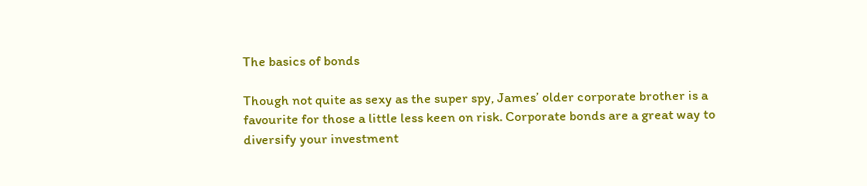The basics of bonds

Though not quite as sexy as the super spy, James’ older corporate brother is a favourite for those a little less keen on risk. Corporate bonds are a great way to diversify your investment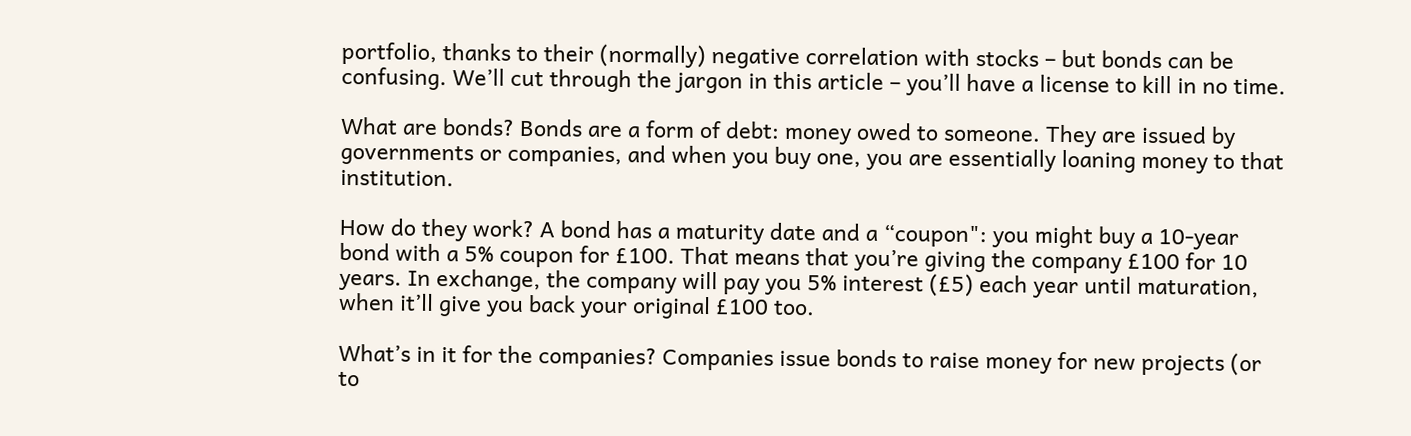portfolio, thanks to their (normally) negative correlation with stocks – but bonds can be confusing. We’ll cut through the jargon in this article – you’ll have a license to kill in no time.

What are bonds? Bonds are a form of debt: money owed to someone. They are issued by governments or companies, and when you buy one, you are essentially loaning money to that institution.

How do they work? A bond has a maturity date and a “coupon": you might buy a 10-year bond with a 5% coupon for £100. That means that you’re giving the company £100 for 10 years. In exchange, the company will pay you 5% interest (£5) each year until maturation, when it’ll give you back your original £100 too.

What’s in it for the companies? Companies issue bonds to raise money for new projects (or to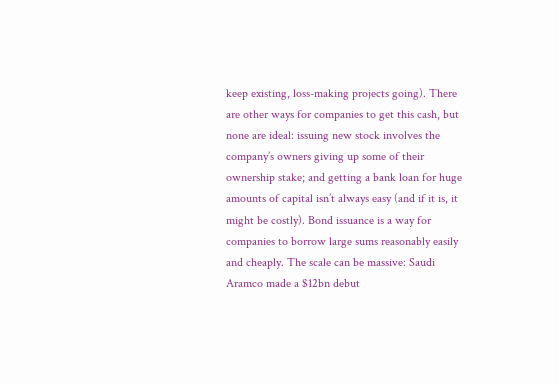keep existing, loss-making projects going). There are other ways for companies to get this cash, but none are ideal: issuing new stock involves the company’s owners giving up some of their ownership stake; and getting a bank loan for huge amounts of capital isn’t always easy (and if it is, it might be costly). Bond issuance is a way for companies to borrow large sums reasonably easily and cheaply. The scale can be massive: Saudi Aramco made a $12bn debut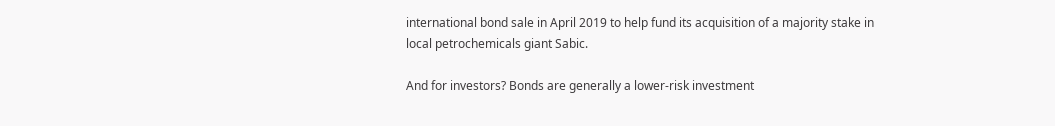international bond sale in April 2019 to help fund its acquisition of a majority stake in local petrochemicals giant Sabic.

And for investors? Bonds are generally a lower-risk investment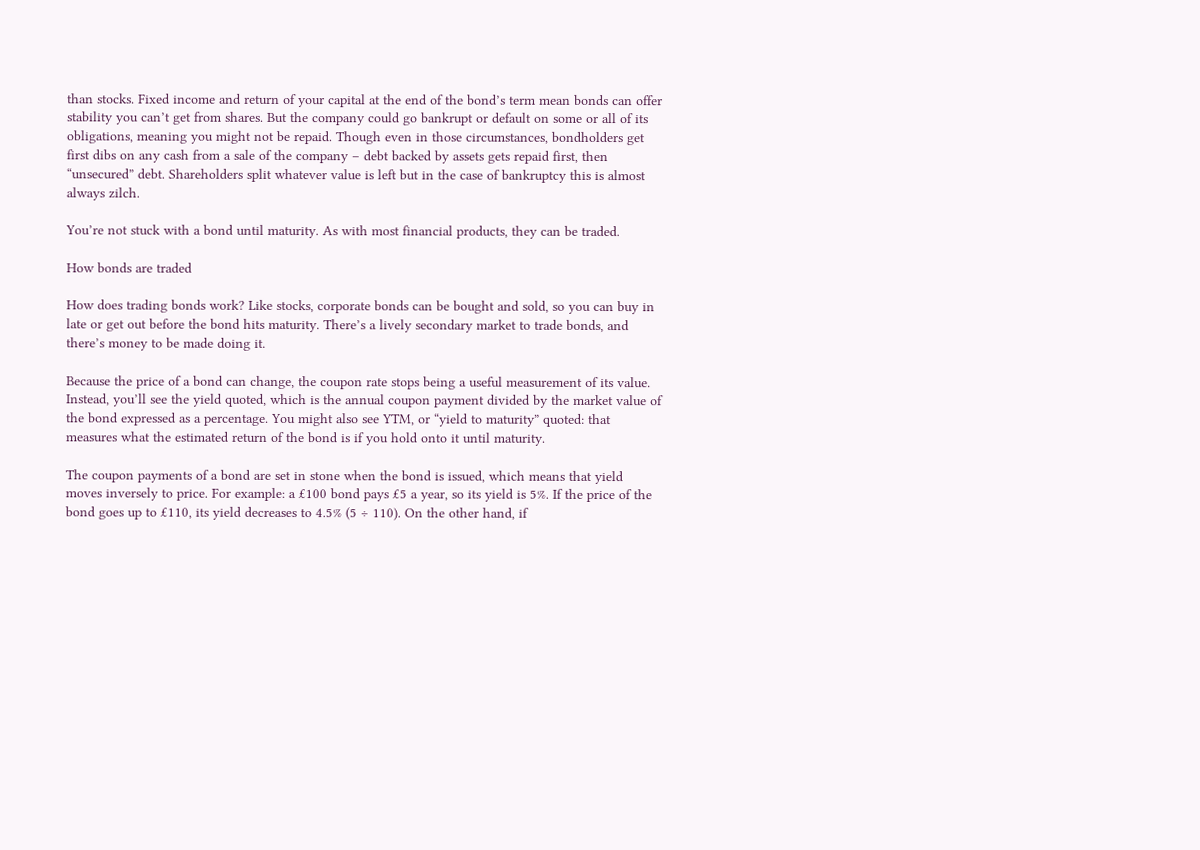than stocks. Fixed income and return of your capital at the end of the bond’s term mean bonds can offer stability you can’t get from shares. But the company could go bankrupt or default on some or all of its obligations, meaning you might not be repaid. Though even in those circumstances, bondholders get first dibs on any cash from a sale of the company – debt backed by assets gets repaid first, then “unsecured” debt. Shareholders split whatever value is left but in the case of bankruptcy this is almost always zilch.

You’re not stuck with a bond until maturity. As with most financial products, they can be traded.

How bonds are traded

How does trading bonds work? Like stocks, corporate bonds can be bought and sold, so you can buy in late or get out before the bond hits maturity. There’s a lively secondary market to trade bonds, and there’s money to be made doing it.

Because the price of a bond can change, the coupon rate stops being a useful measurement of its value. Instead, you’ll see the yield quoted, which is the annual coupon payment divided by the market value of the bond expressed as a percentage. You might also see YTM, or “yield to maturity” quoted: that measures what the estimated return of the bond is if you hold onto it until maturity.

The coupon payments of a bond are set in stone when the bond is issued, which means that yield moves inversely to price. For example: a £100 bond pays £5 a year, so its yield is 5%. If the price of the bond goes up to £110, its yield decreases to 4.5% (5 ÷ 110). On the other hand, if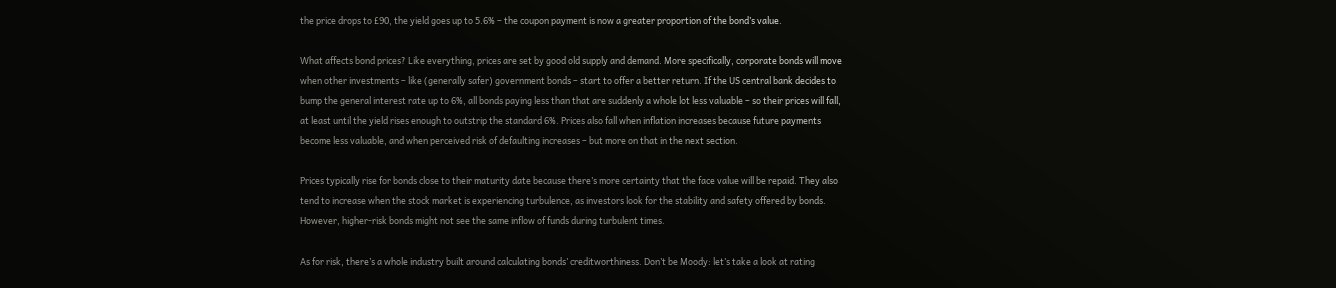the price drops to £90, the yield goes up to 5.6% – the coupon payment is now a greater proportion of the bond’s value.

What affects bond prices? Like everything, prices are set by good old supply and demand. More specifically, corporate bonds will move when other investments – like (generally safer) government bonds – start to offer a better return. If the US central bank decides to bump the general interest rate up to 6%, all bonds paying less than that are suddenly a whole lot less valuable – so their prices will fall, at least until the yield rises enough to outstrip the standard 6%. Prices also fall when inflation increases because future payments become less valuable, and when perceived risk of defaulting increases – but more on that in the next section.

Prices typically rise for bonds close to their maturity date because there’s more certainty that the face value will be repaid. They also tend to increase when the stock market is experiencing turbulence, as investors look for the stability and safety offered by bonds. However, higher-risk bonds might not see the same inflow of funds during turbulent times.

As for risk, there’s a whole industry built around calculating bonds’ creditworthiness. Don’t be Moody: let’s take a look at rating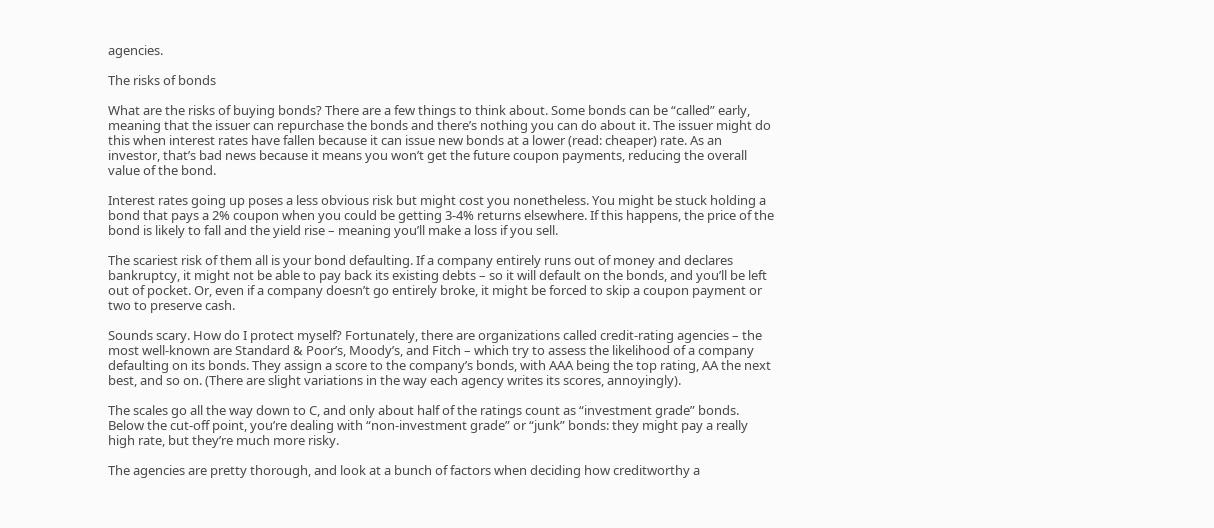agencies.

The risks of bonds

What are the risks of buying bonds? There are a few things to think about. Some bonds can be “called” early, meaning that the issuer can repurchase the bonds and there’s nothing you can do about it. The issuer might do this when interest rates have fallen because it can issue new bonds at a lower (read: cheaper) rate. As an investor, that’s bad news because it means you won’t get the future coupon payments, reducing the overall value of the bond.

Interest rates going up poses a less obvious risk but might cost you nonetheless. You might be stuck holding a bond that pays a 2% coupon when you could be getting 3-4% returns elsewhere. If this happens, the price of the bond is likely to fall and the yield rise – meaning you’ll make a loss if you sell.

The scariest risk of them all is your bond defaulting. If a company entirely runs out of money and declares bankruptcy, it might not be able to pay back its existing debts – so it will default on the bonds, and you’ll be left out of pocket. Or, even if a company doesn’t go entirely broke, it might be forced to skip a coupon payment or two to preserve cash.

Sounds scary. How do I protect myself? Fortunately, there are organizations called credit-rating agencies – the most well-known are Standard & Poor’s, Moody’s, and Fitch – which try to assess the likelihood of a company defaulting on its bonds. They assign a score to the company’s bonds, with AAA being the top rating, AA the next best, and so on. (There are slight variations in the way each agency writes its scores, annoyingly).

The scales go all the way down to C, and only about half of the ratings count as “investment grade” bonds. Below the cut-off point, you’re dealing with “non-investment grade” or “junk” bonds: they might pay a really high rate, but they’re much more risky.

The agencies are pretty thorough, and look at a bunch of factors when deciding how creditworthy a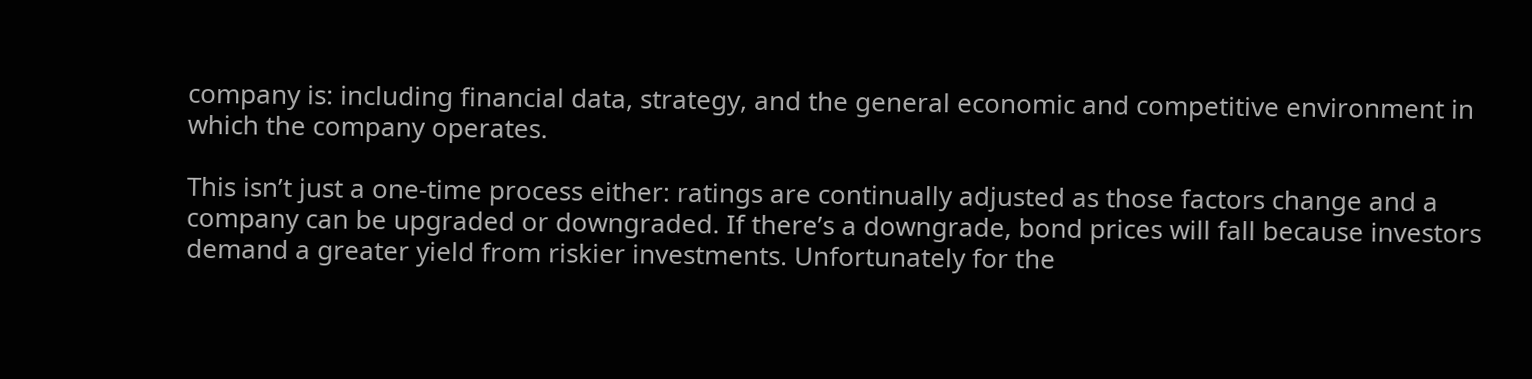company is: including financial data, strategy, and the general economic and competitive environment in which the company operates.

This isn’t just a one-time process either: ratings are continually adjusted as those factors change and a company can be upgraded or downgraded. If there’s a downgrade, bond prices will fall because investors demand a greater yield from riskier investments. Unfortunately for the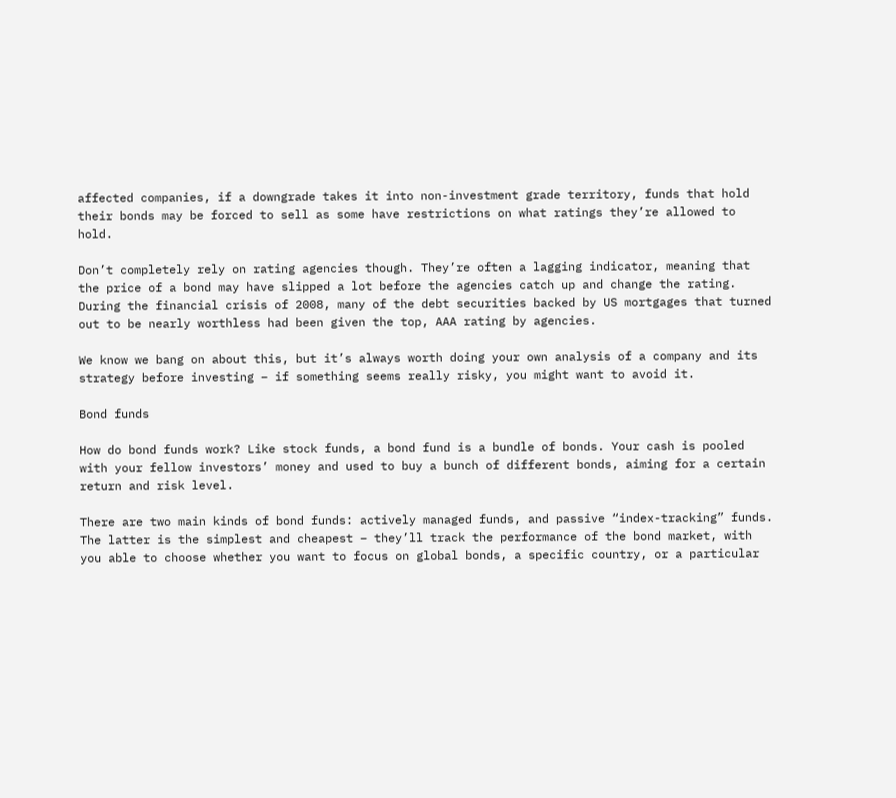affected companies, if a downgrade takes it into non-investment grade territory, funds that hold their bonds may be forced to sell as some have restrictions on what ratings they’re allowed to hold.

Don’t completely rely on rating agencies though. They’re often a lagging indicator, meaning that the price of a bond may have slipped a lot before the agencies catch up and change the rating. During the financial crisis of 2008, many of the debt securities backed by US mortgages that turned out to be nearly worthless had been given the top, AAA rating by agencies.

We know we bang on about this, but it’s always worth doing your own analysis of a company and its strategy before investing – if something seems really risky, you might want to avoid it.

Bond funds

How do bond funds work? Like stock funds, a bond fund is a bundle of bonds. Your cash is pooled with your fellow investors’ money and used to buy a bunch of different bonds, aiming for a certain return and risk level.

There are two main kinds of bond funds: actively managed funds, and passive “index-tracking” funds. The latter is the simplest and cheapest – they’ll track the performance of the bond market, with you able to choose whether you want to focus on global bonds, a specific country, or a particular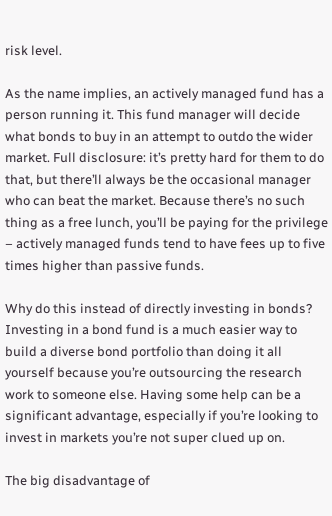risk level.

As the name implies, an actively managed fund has a person running it. This fund manager will decide what bonds to buy in an attempt to outdo the wider market. Full disclosure: it’s pretty hard for them to do that, but there’ll always be the occasional manager who can beat the market. Because there’s no such thing as a free lunch, you’ll be paying for the privilege – actively managed funds tend to have fees up to five times higher than passive funds.

Why do this instead of directly investing in bonds? Investing in a bond fund is a much easier way to build a diverse bond portfolio than doing it all yourself because you’re outsourcing the research work to someone else. Having some help can be a significant advantage, especially if you’re looking to invest in markets you’re not super clued up on.

The big disadvantage of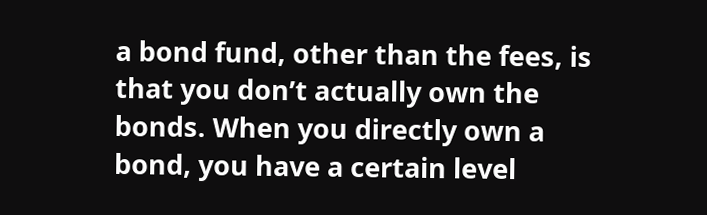a bond fund, other than the fees, is that you don’t actually own the bonds. When you directly own a bond, you have a certain level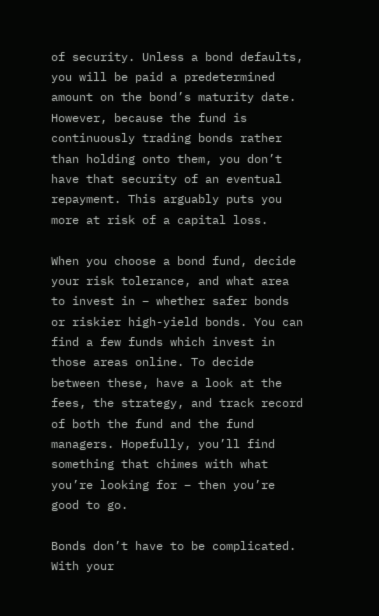of security. Unless a bond defaults, you will be paid a predetermined amount on the bond’s maturity date. However, because the fund is continuously trading bonds rather than holding onto them, you don’t have that security of an eventual repayment. This arguably puts you more at risk of a capital loss.

When you choose a bond fund, decide your risk tolerance, and what area to invest in – whether safer bonds or riskier high-yield bonds. You can find a few funds which invest in those areas online. To decide between these, have a look at the fees, the strategy, and track record of both the fund and the fund managers. Hopefully, you’ll find something that chimes with what you’re looking for – then you’re good to go.

Bonds don’t have to be complicated. With your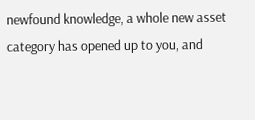newfound knowledge, a whole new asset category has opened up to you, and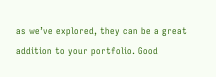as we’ve explored, they can be a great addition to your portfolio. Good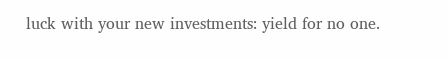luck with your new investments: yield for no one.